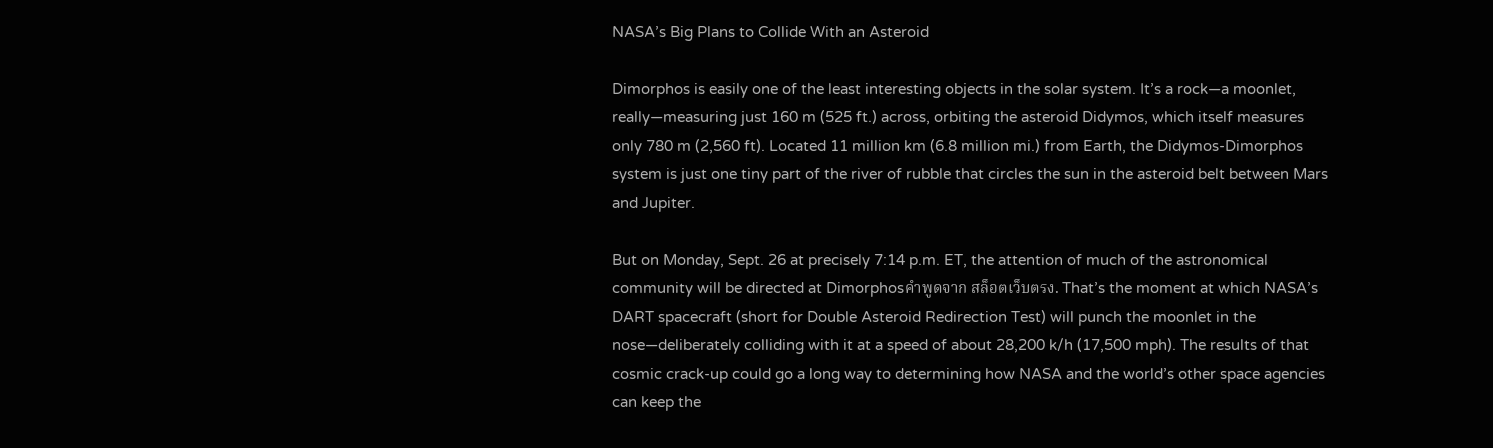NASA’s Big Plans to Collide With an Asteroid

Dimorphos is easily one of the least interesting objects in the solar system. It’s a rock—a moonlet, really—measuring just 160 m (525 ft.) across, orbiting the asteroid Didymos, which itself measures only 780 m (2,560 ft). Located 11 million km (6.8 million mi.) from Earth, the Didymos-Dimorphos system is just one tiny part of the river of rubble that circles the sun in the asteroid belt between Mars and Jupiter.

But on Monday, Sept. 26 at precisely 7:14 p.m. ET, the attention of much of the astronomical community will be directed at Dimorphosคำพูดจาก สล็อตเว็บตรง. That’s the moment at which NASA’s DART spacecraft (short for Double Asteroid Redirection Test) will punch the moonlet in the nose—deliberately colliding with it at a speed of about 28,200 k/h (17,500 mph). The results of that cosmic crack-up could go a long way to determining how NASA and the world’s other space agencies can keep the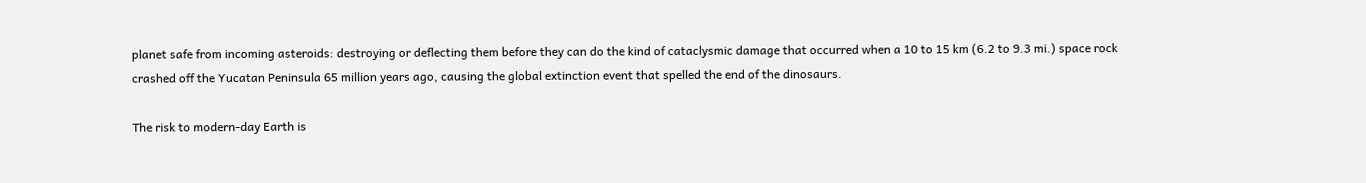planet safe from incoming asteroids: destroying or deflecting them before they can do the kind of cataclysmic damage that occurred when a 10 to 15 km (6.2 to 9.3 mi.) space rock crashed off the Yucatan Peninsula 65 million years ago, causing the global extinction event that spelled the end of the dinosaurs.

The risk to modern-day Earth is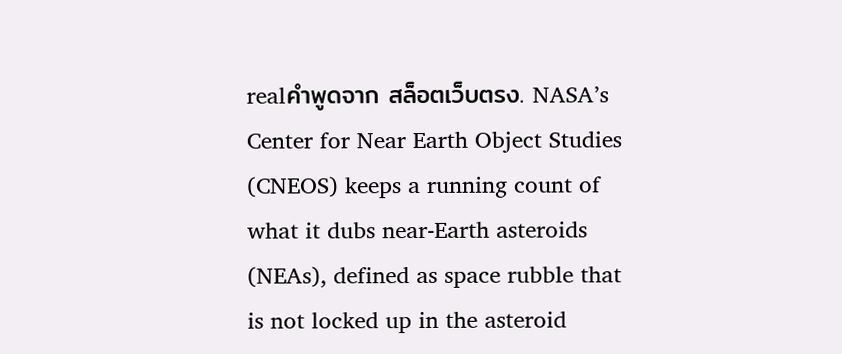realคำพูดจาก สล็อตเว็บตรง. NASA’s Center for Near Earth Object Studies (CNEOS) keeps a running count of what it dubs near-Earth asteroids (NEAs), defined as space rubble that is not locked up in the asteroid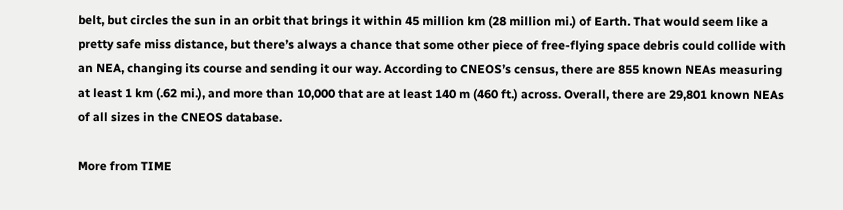belt, but circles the sun in an orbit that brings it within 45 million km (28 million mi.) of Earth. That would seem like a pretty safe miss distance, but there’s always a chance that some other piece of free-flying space debris could collide with an NEA, changing its course and sending it our way. According to CNEOS’s census, there are 855 known NEAs measuring at least 1 km (.62 mi.), and more than 10,000 that are at least 140 m (460 ft.) across. Overall, there are 29,801 known NEAs of all sizes in the CNEOS database.

More from TIME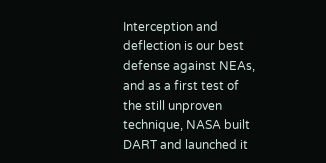Interception and deflection is our best defense against NEAs, and as a first test of the still unproven technique, NASA built DART and launched it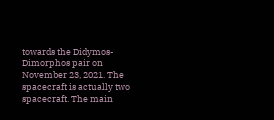towards the Didymos-Dimorphos pair on November 23, 2021. The spacecraft is actually two spacecraft. The main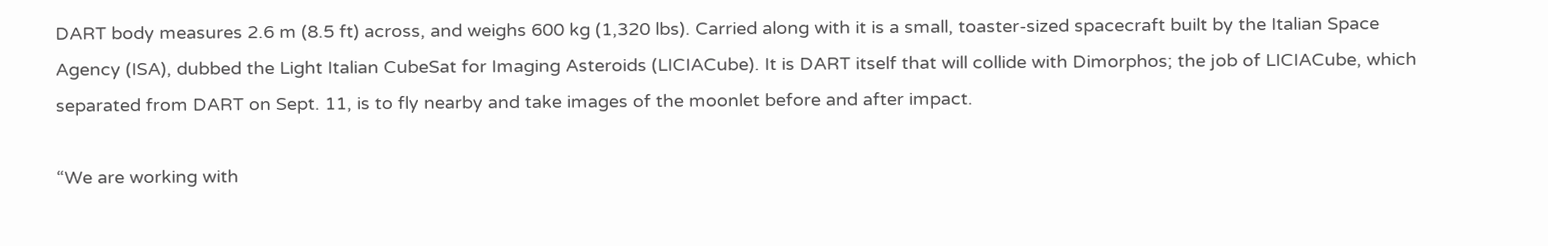DART body measures 2.6 m (8.5 ft) across, and weighs 600 kg (1,320 lbs). Carried along with it is a small, toaster-sized spacecraft built by the Italian Space Agency (ISA), dubbed the Light Italian CubeSat for Imaging Asteroids (LICIACube). It is DART itself that will collide with Dimorphos; the job of LICIACube, which separated from DART on Sept. 11, is to fly nearby and take images of the moonlet before and after impact.

“We are working with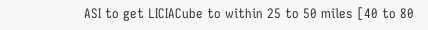ASI to get LICIACube to within 25 to 50 miles [40 to 80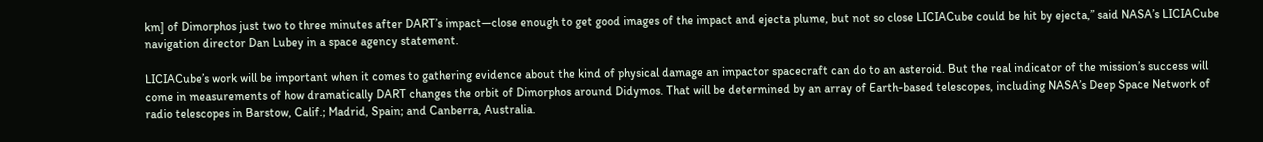km] of Dimorphos just two to three minutes after DART’s impact—close enough to get good images of the impact and ejecta plume, but not so close LICIACube could be hit by ejecta,” said NASA’s LICIACube navigation director Dan Lubey in a space agency statement.

LICIACube’s work will be important when it comes to gathering evidence about the kind of physical damage an impactor spacecraft can do to an asteroid. But the real indicator of the mission’s success will come in measurements of how dramatically DART changes the orbit of Dimorphos around Didymos. That will be determined by an array of Earth-based telescopes, including NASA’s Deep Space Network of radio telescopes in Barstow, Calif.; Madrid, Spain; and Canberra, Australia.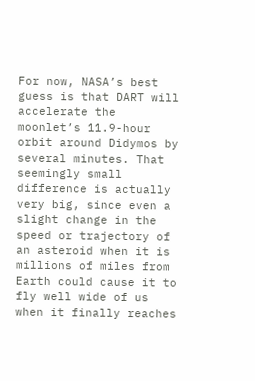For now, NASA’s best guess is that DART will accelerate the moonlet’s 11.9-hour orbit around Didymos by several minutes. That seemingly small difference is actually very big, since even a slight change in the speed or trajectory of an asteroid when it is millions of miles from Earth could cause it to fly well wide of us when it finally reaches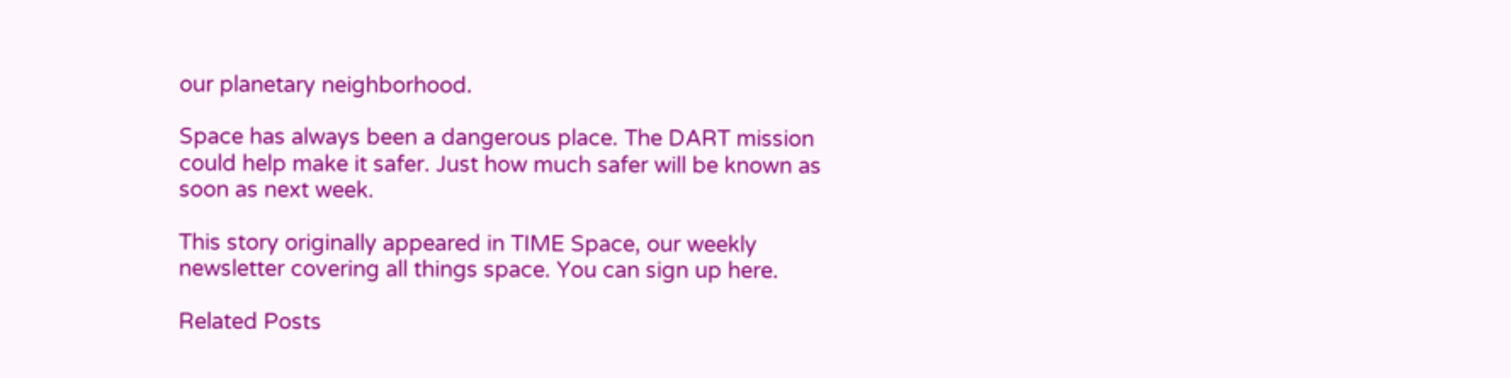our planetary neighborhood.

Space has always been a dangerous place. The DART mission could help make it safer. Just how much safer will be known as soon as next week.

This story originally appeared in TIME Space, our weekly newsletter covering all things space. You can sign up here.

Related Posts